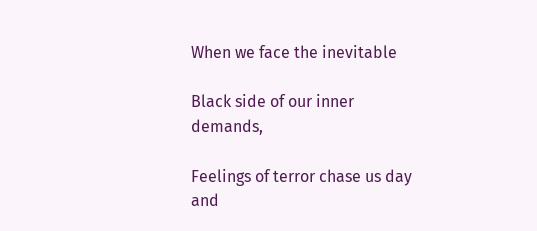When we face the inevitable

Black side of our inner demands,

Feelings of terror chase us day and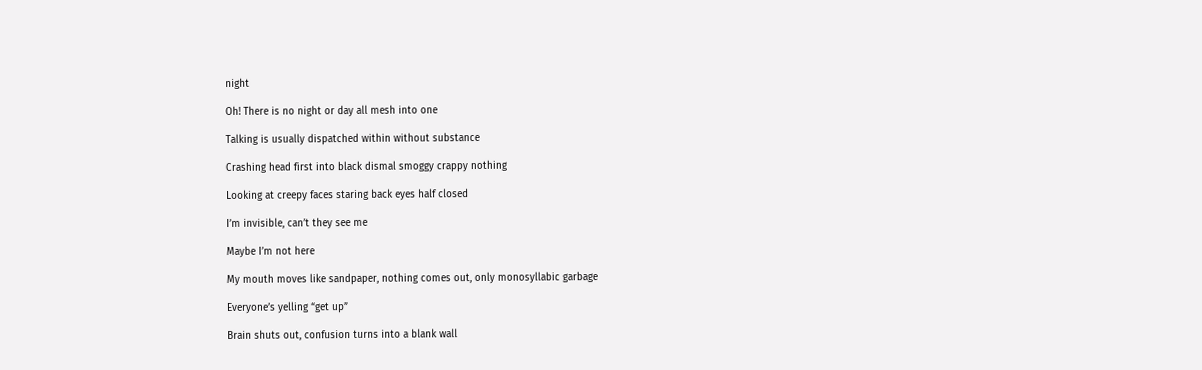night

Oh! There is no night or day all mesh into one

Talking is usually dispatched within without substance

Crashing head first into black dismal smoggy crappy nothing

Looking at creepy faces staring back eyes half closed

I’m invisible, can’t they see me

Maybe I’m not here

My mouth moves like sandpaper, nothing comes out, only monosyllabic garbage

Everyone’s yelling “get up”

Brain shuts out, confusion turns into a blank wall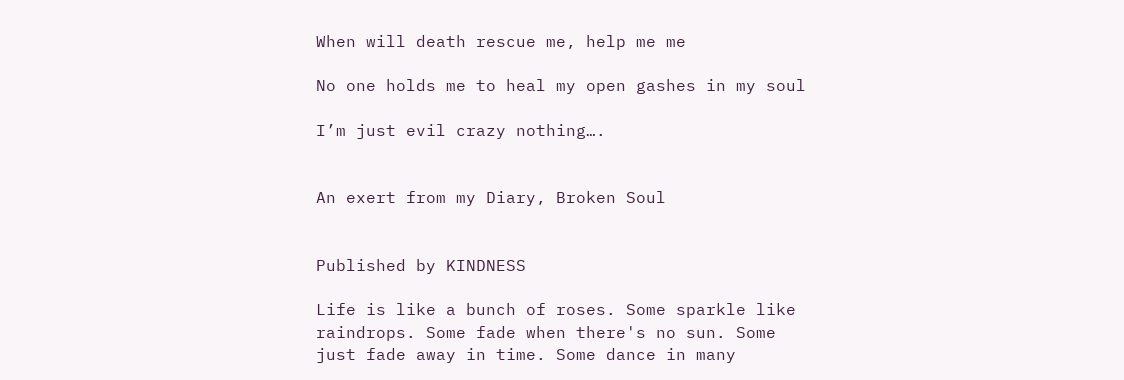When will death rescue me, help me me

No one holds me to heal my open gashes in my soul

I’m just evil crazy nothing….


An exert from my Diary, Broken Soul


Published by KINDNESS

Life is like a bunch of roses. Some sparkle like raindrops. Some fade when there's no sun. Some just fade away in time. Some dance in many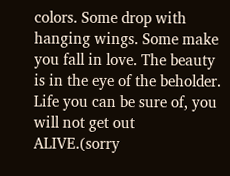colors. Some drop with hanging wings. Some make you fall in love. The beauty is in the eye of the beholder. Life you can be sure of, you will not get out ALIVE.(sorry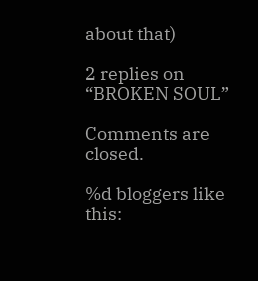about that)

2 replies on “BROKEN SOUL”

Comments are closed.

%d bloggers like this: